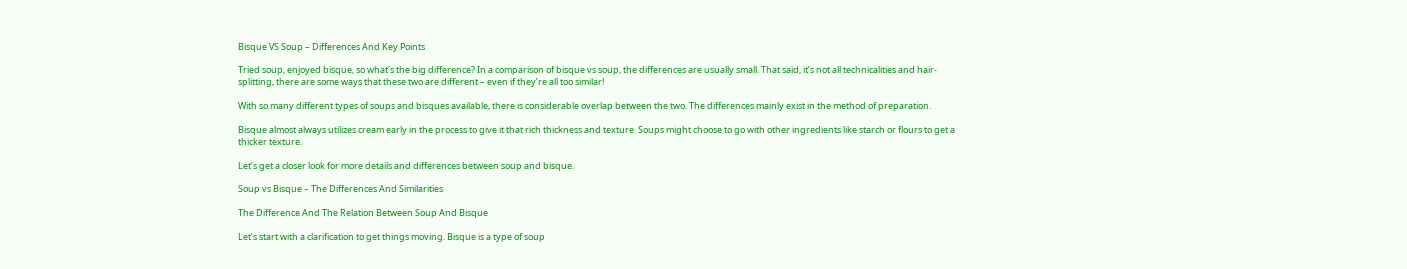Bisque VS Soup – Differences And Key Points

Tried soup, enjoyed bisque, so what’s the big difference? In a comparison of bisque vs soup, the differences are usually small. That said, it’s not all technicalities and hair-splitting, there are some ways that these two are different – even if they’re all too similar!

With so many different types of soups and bisques available, there is considerable overlap between the two. The differences mainly exist in the method of preparation.

Bisque almost always utilizes cream early in the process to give it that rich thickness and texture. Soups might choose to go with other ingredients like starch or flours to get a thicker texture.

Let’s get a closer look for more details and differences between soup and bisque.

Soup vs Bisque – The Differences And Similarities

The Difference And The Relation Between Soup And Bisque

Let’s start with a clarification to get things moving. Bisque is a type of soup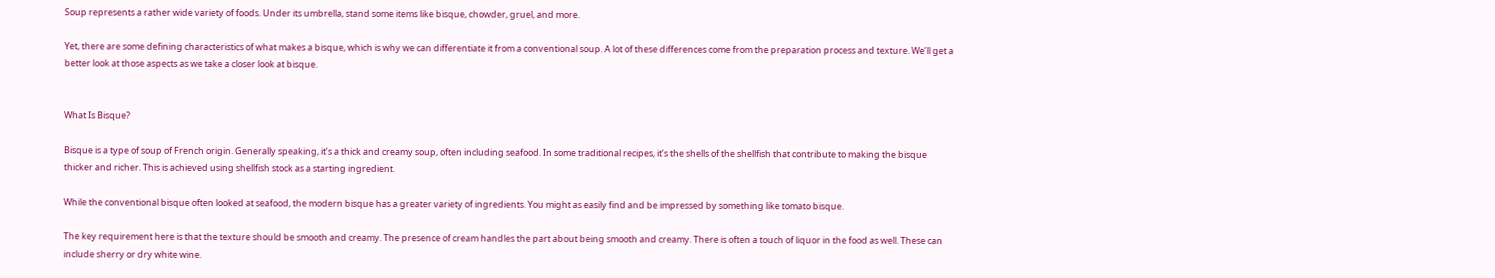Soup represents a rather wide variety of foods. Under its umbrella, stand some items like bisque, chowder, gruel, and more.

Yet, there are some defining characteristics of what makes a bisque, which is why we can differentiate it from a conventional soup. A lot of these differences come from the preparation process and texture. We’ll get a better look at those aspects as we take a closer look at bisque.


What Is Bisque?

Bisque is a type of soup of French origin. Generally speaking, it’s a thick and creamy soup, often including seafood. In some traditional recipes, it’s the shells of the shellfish that contribute to making the bisque thicker and richer. This is achieved using shellfish stock as a starting ingredient.

While the conventional bisque often looked at seafood, the modern bisque has a greater variety of ingredients. You might as easily find and be impressed by something like tomato bisque.

The key requirement here is that the texture should be smooth and creamy. The presence of cream handles the part about being smooth and creamy. There is often a touch of liquor in the food as well. These can include sherry or dry white wine.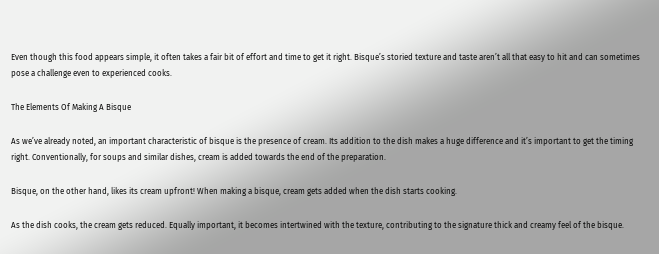Even though this food appears simple, it often takes a fair bit of effort and time to get it right. Bisque’s storied texture and taste aren’t all that easy to hit and can sometimes pose a challenge even to experienced cooks.

The Elements Of Making A Bisque

As we’ve already noted, an important characteristic of bisque is the presence of cream. Its addition to the dish makes a huge difference and it’s important to get the timing right. Conventionally, for soups and similar dishes, cream is added towards the end of the preparation.

Bisque, on the other hand, likes its cream upfront! When making a bisque, cream gets added when the dish starts cooking.

As the dish cooks, the cream gets reduced. Equally important, it becomes intertwined with the texture, contributing to the signature thick and creamy feel of the bisque.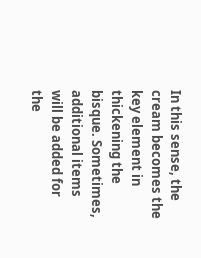In this sense, the cream becomes the key element in thickening the bisque. Sometimes, additional items will be added for the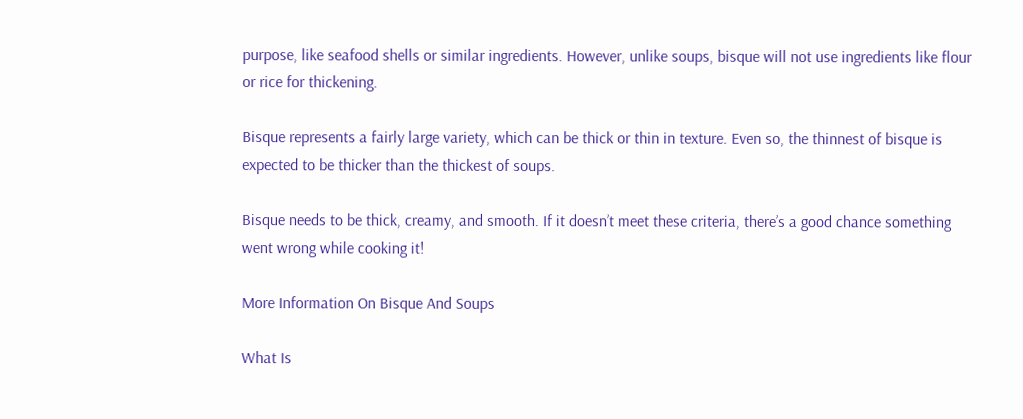purpose, like seafood shells or similar ingredients. However, unlike soups, bisque will not use ingredients like flour or rice for thickening.

Bisque represents a fairly large variety, which can be thick or thin in texture. Even so, the thinnest of bisque is expected to be thicker than the thickest of soups.

Bisque needs to be thick, creamy, and smooth. If it doesn’t meet these criteria, there’s a good chance something went wrong while cooking it!

More Information On Bisque And Soups

What Is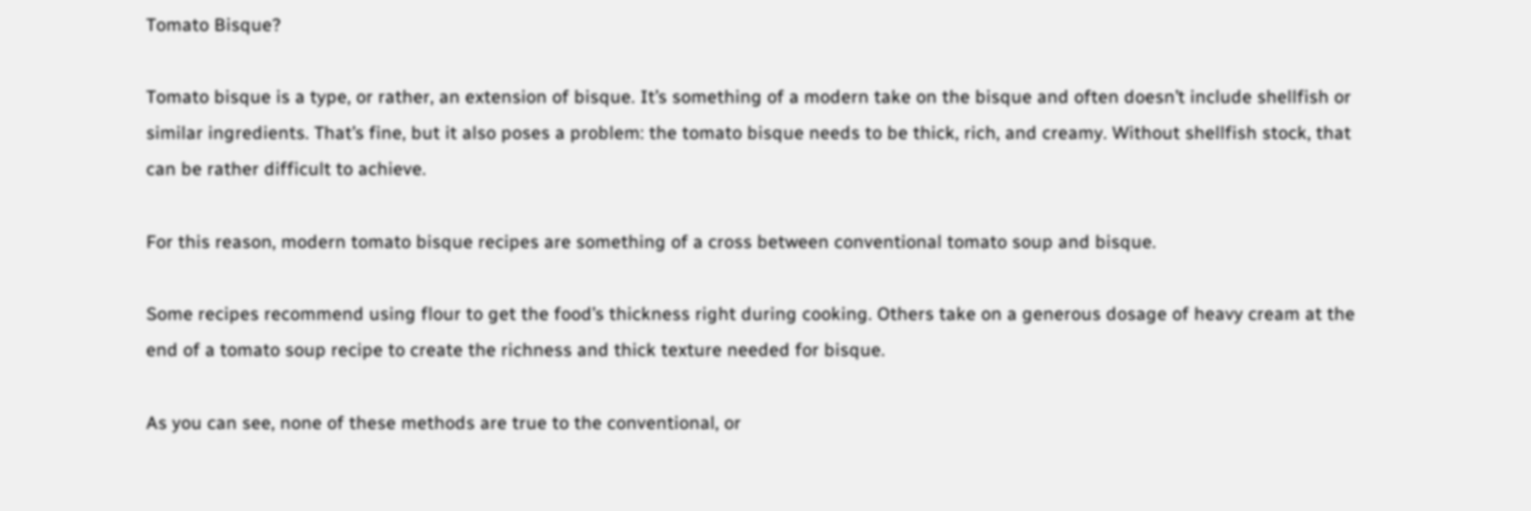Tomato Bisque?

Tomato bisque is a type, or rather, an extension of bisque. It’s something of a modern take on the bisque and often doesn’t include shellfish or similar ingredients. That’s fine, but it also poses a problem: the tomato bisque needs to be thick, rich, and creamy. Without shellfish stock, that can be rather difficult to achieve.

For this reason, modern tomato bisque recipes are something of a cross between conventional tomato soup and bisque.

Some recipes recommend using flour to get the food’s thickness right during cooking. Others take on a generous dosage of heavy cream at the end of a tomato soup recipe to create the richness and thick texture needed for bisque.

As you can see, none of these methods are true to the conventional, or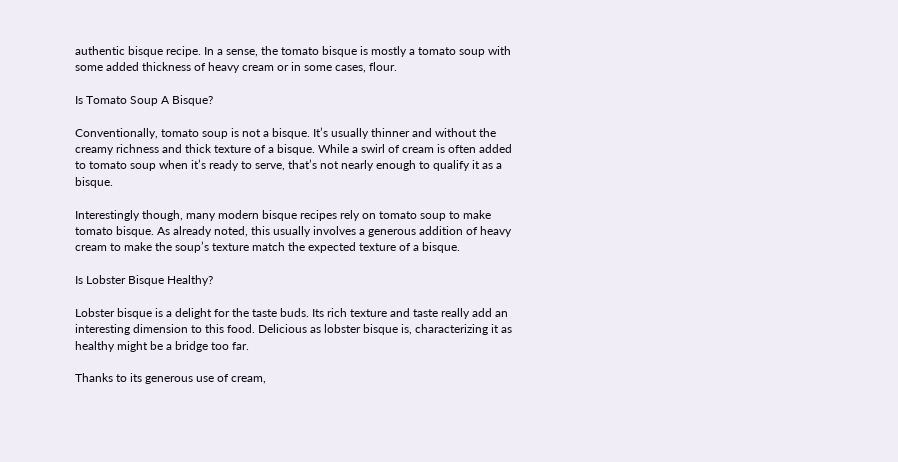authentic bisque recipe. In a sense, the tomato bisque is mostly a tomato soup with some added thickness of heavy cream or in some cases, flour.

Is Tomato Soup A Bisque?

Conventionally, tomato soup is not a bisque. It’s usually thinner and without the creamy richness and thick texture of a bisque. While a swirl of cream is often added to tomato soup when it’s ready to serve, that’s not nearly enough to qualify it as a bisque.

Interestingly though, many modern bisque recipes rely on tomato soup to make tomato bisque. As already noted, this usually involves a generous addition of heavy cream to make the soup’s texture match the expected texture of a bisque.

Is Lobster Bisque Healthy?

Lobster bisque is a delight for the taste buds. Its rich texture and taste really add an interesting dimension to this food. Delicious as lobster bisque is, characterizing it as healthy might be a bridge too far.

Thanks to its generous use of cream,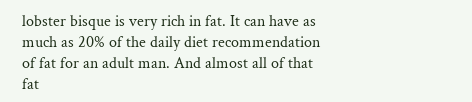lobster bisque is very rich in fat. It can have as much as 20% of the daily diet recommendation of fat for an adult man. And almost all of that fat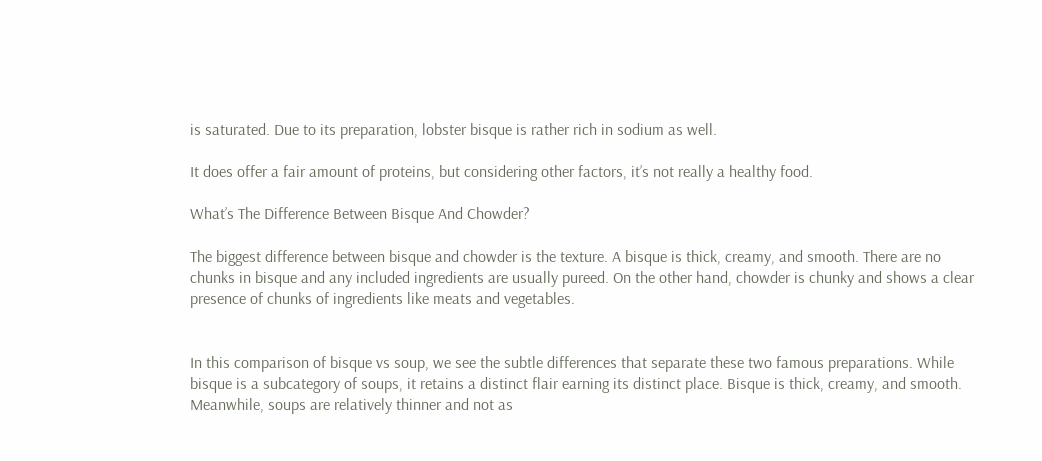is saturated. Due to its preparation, lobster bisque is rather rich in sodium as well.

It does offer a fair amount of proteins, but considering other factors, it’s not really a healthy food.

What’s The Difference Between Bisque And Chowder?

The biggest difference between bisque and chowder is the texture. A bisque is thick, creamy, and smooth. There are no chunks in bisque and any included ingredients are usually pureed. On the other hand, chowder is chunky and shows a clear presence of chunks of ingredients like meats and vegetables.


In this comparison of bisque vs soup, we see the subtle differences that separate these two famous preparations. While bisque is a subcategory of soups, it retains a distinct flair earning its distinct place. Bisque is thick, creamy, and smooth. Meanwhile, soups are relatively thinner and not as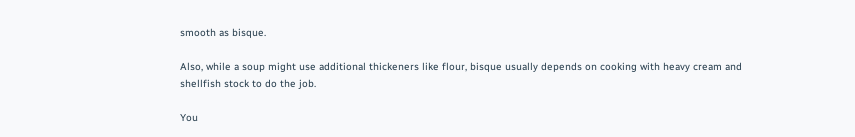smooth as bisque.

Also, while a soup might use additional thickeners like flour, bisque usually depends on cooking with heavy cream and shellfish stock to do the job.

You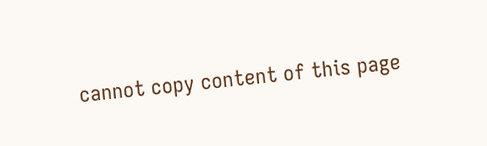cannot copy content of this page